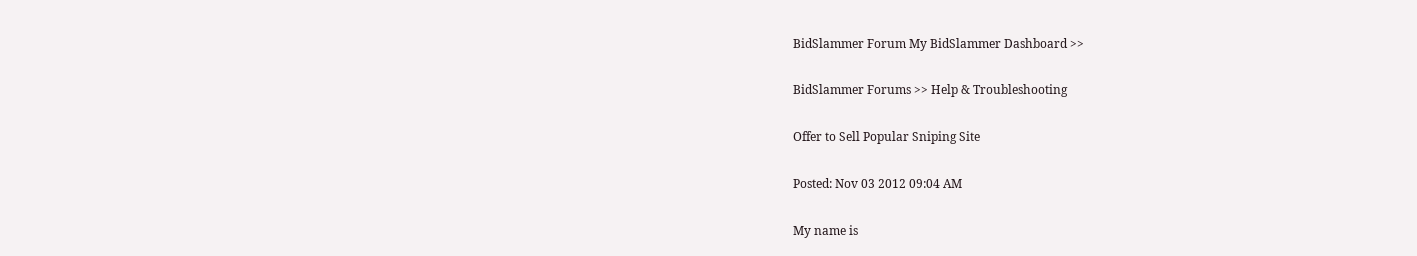BidSlammer Forum My BidSlammer Dashboard >>

BidSlammer Forums >> Help & Troubleshooting

Offer to Sell Popular Sniping Site

Posted: Nov 03 2012 09:04 AM

My name is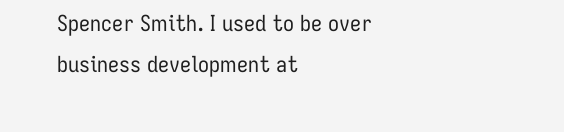Spencer Smith. I used to be over business development at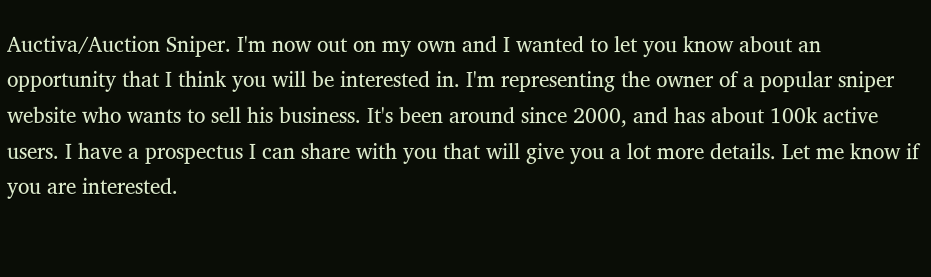Auctiva/Auction Sniper. I'm now out on my own and I wanted to let you know about an opportunity that I think you will be interested in. I'm representing the owner of a popular sniper website who wants to sell his business. It's been around since 2000, and has about 100k active users. I have a prospectus I can share with you that will give you a lot more details. Let me know if you are interested.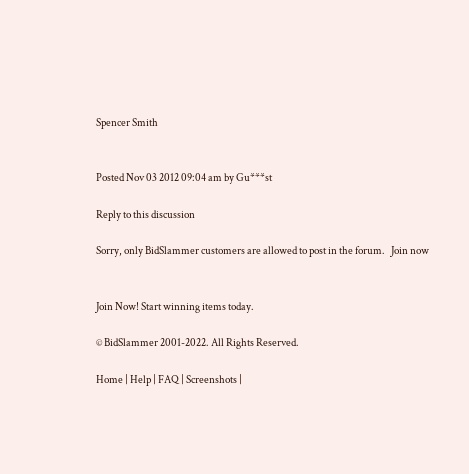Spencer Smith


Posted Nov 03 2012 09:04 am by Gu***st

Reply to this discussion

Sorry, only BidSlammer customers are allowed to post in the forum.   Join now


Join Now! Start winning items today.

© BidSlammer 2001-2022. All Rights Reserved.

Home | Help | FAQ | Screenshots |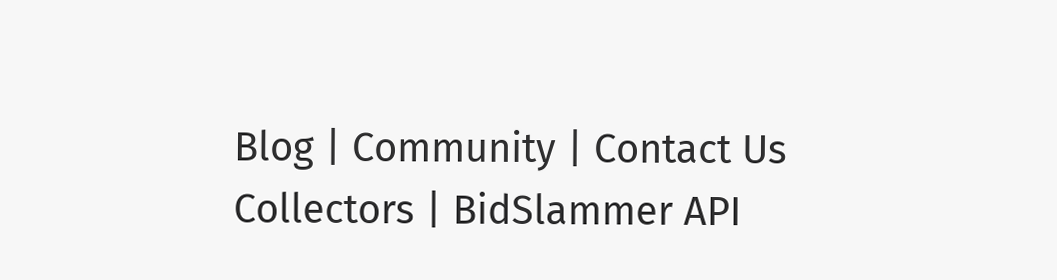Blog | Community | Contact Us
Collectors | BidSlammer API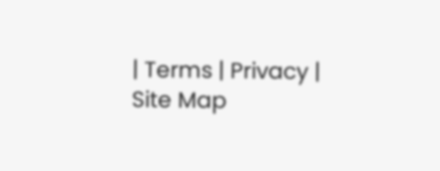| Terms | Privacy | Site Map